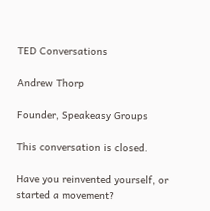TED Conversations

Andrew Thorp

Founder, Speakeasy Groups

This conversation is closed.

Have you reinvented yourself, or started a movement?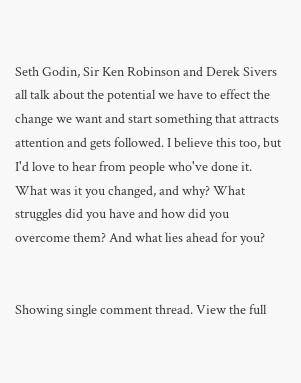Seth Godin, Sir Ken Robinson and Derek Sivers all talk about the potential we have to effect the change we want and start something that attracts attention and gets followed. I believe this too, but I'd love to hear from people who've done it. What was it you changed, and why? What struggles did you have and how did you overcome them? And what lies ahead for you?


Showing single comment thread. View the full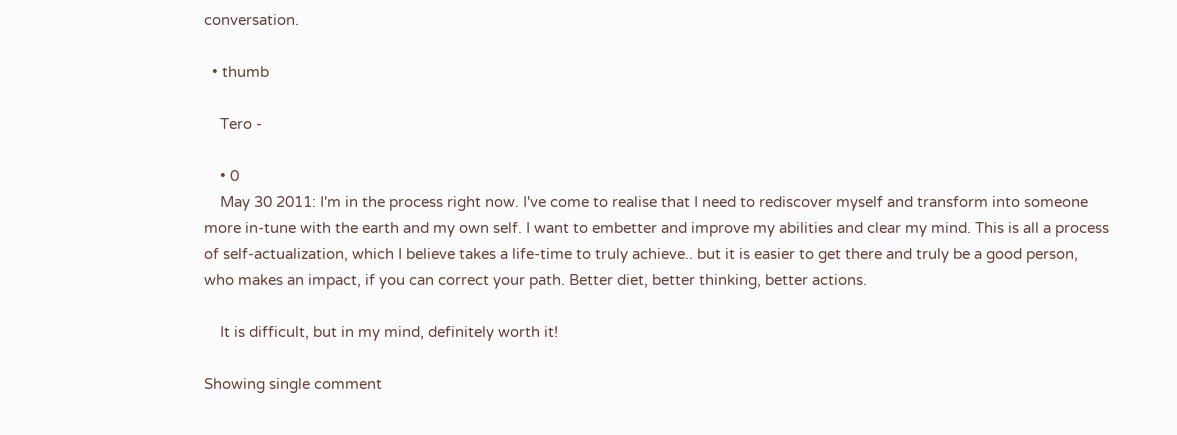conversation.

  • thumb

    Tero -

    • 0
    May 30 2011: I'm in the process right now. I've come to realise that I need to rediscover myself and transform into someone more in-tune with the earth and my own self. I want to embetter and improve my abilities and clear my mind. This is all a process of self-actualization, which I believe takes a life-time to truly achieve.. but it is easier to get there and truly be a good person, who makes an impact, if you can correct your path. Better diet, better thinking, better actions.

    It is difficult, but in my mind, definitely worth it!

Showing single comment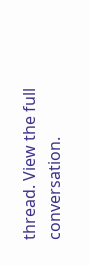thread. View the full conversation.